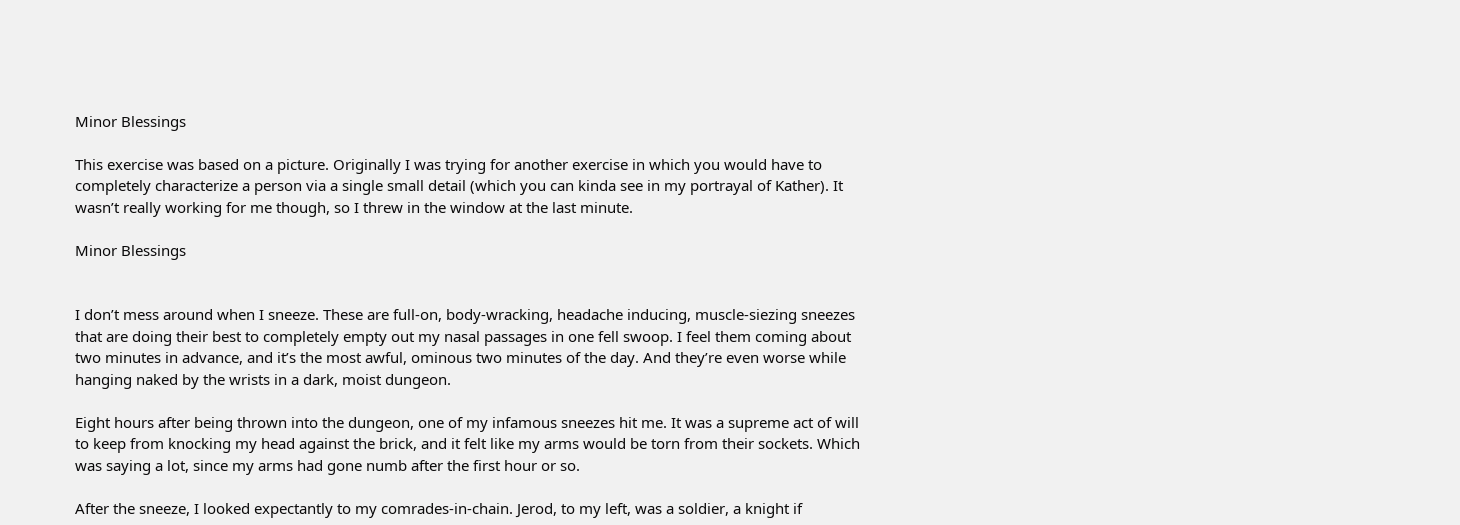Minor Blessings

This exercise was based on a picture. Originally I was trying for another exercise in which you would have to completely characterize a person via a single small detail (which you can kinda see in my portrayal of Kather). It wasn’t really working for me though, so I threw in the window at the last minute.

Minor Blessings


I don’t mess around when I sneeze. These are full-on, body-wracking, headache inducing, muscle-siezing sneezes that are doing their best to completely empty out my nasal passages in one fell swoop. I feel them coming about two minutes in advance, and it’s the most awful, ominous two minutes of the day. And they’re even worse while hanging naked by the wrists in a dark, moist dungeon.

Eight hours after being thrown into the dungeon, one of my infamous sneezes hit me. It was a supreme act of will to keep from knocking my head against the brick, and it felt like my arms would be torn from their sockets. Which was saying a lot, since my arms had gone numb after the first hour or so.

After the sneeze, I looked expectantly to my comrades-in-chain. Jerod, to my left, was a soldier, a knight if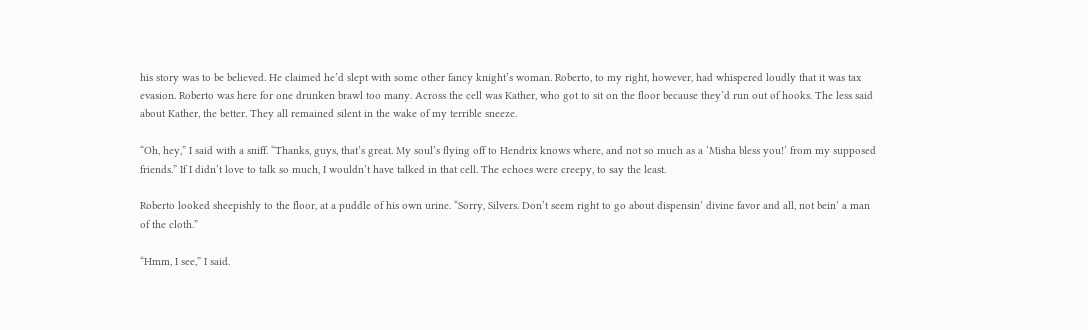his story was to be believed. He claimed he’d slept with some other fancy knight’s woman. Roberto, to my right, however, had whispered loudly that it was tax evasion. Roberto was here for one drunken brawl too many. Across the cell was Kather, who got to sit on the floor because they’d run out of hooks. The less said about Kather, the better. They all remained silent in the wake of my terrible sneeze.

“Oh, hey,” I said with a sniff. “Thanks, guys, that’s great. My soul’s flying off to Hendrix knows where, and not so much as a ‘Misha bless you!’ from my supposed friends.” If I didn’t love to talk so much, I wouldn’t have talked in that cell. The echoes were creepy, to say the least.

Roberto looked sheepishly to the floor, at a puddle of his own urine. “Sorry, Silvers. Don’t seem right to go about dispensin’ divine favor and all, not bein’ a man of the cloth.”

“Hmm, I see,” I said.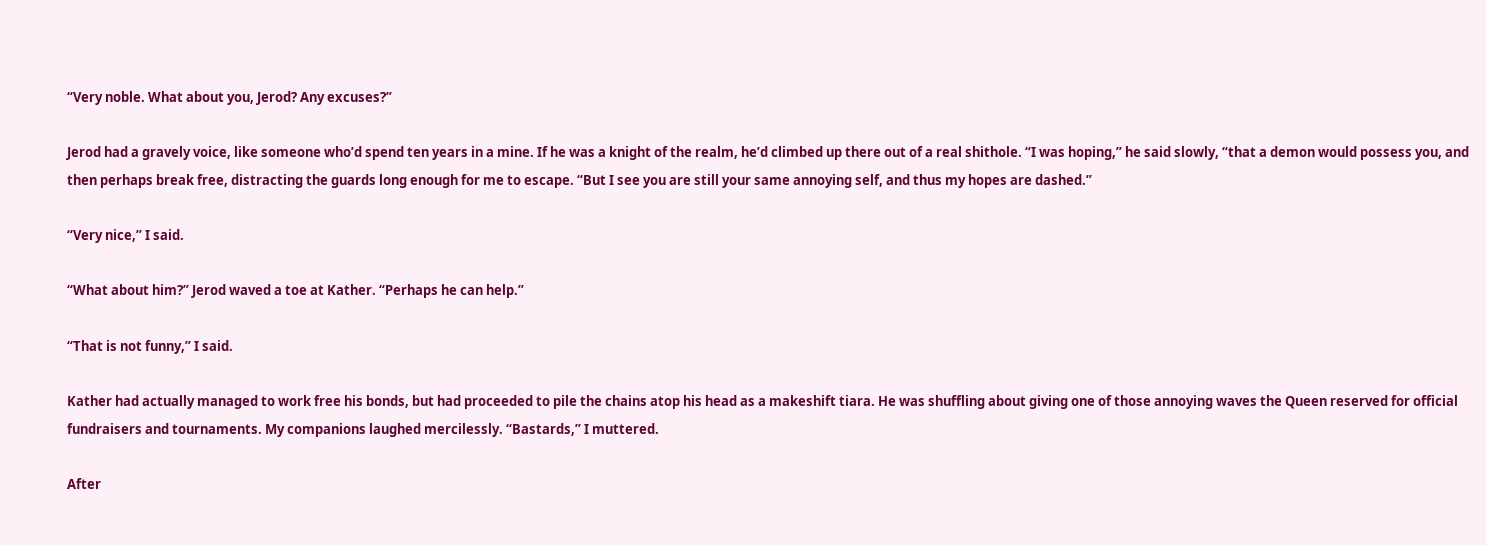“Very noble. What about you, Jerod? Any excuses?”

Jerod had a gravely voice, like someone who’d spend ten years in a mine. If he was a knight of the realm, he’d climbed up there out of a real shithole. “I was hoping,” he said slowly, “that a demon would possess you, and then perhaps break free, distracting the guards long enough for me to escape. “But I see you are still your same annoying self, and thus my hopes are dashed.”

“Very nice,” I said.

“What about him?” Jerod waved a toe at Kather. “Perhaps he can help.”

“That is not funny,” I said.

Kather had actually managed to work free his bonds, but had proceeded to pile the chains atop his head as a makeshift tiara. He was shuffling about giving one of those annoying waves the Queen reserved for official fundraisers and tournaments. My companions laughed mercilessly. “Bastards,” I muttered.

After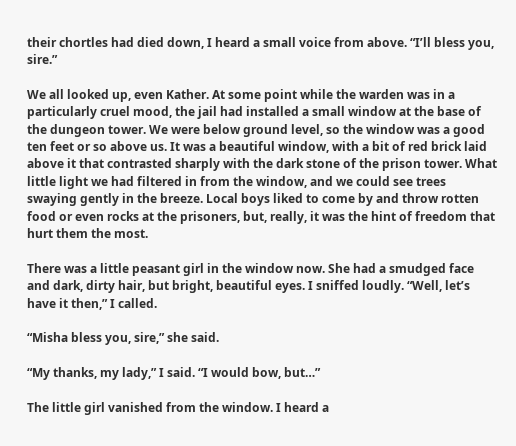their chortles had died down, I heard a small voice from above. “I’ll bless you, sire.”

We all looked up, even Kather. At some point while the warden was in a particularly cruel mood, the jail had installed a small window at the base of the dungeon tower. We were below ground level, so the window was a good ten feet or so above us. It was a beautiful window, with a bit of red brick laid above it that contrasted sharply with the dark stone of the prison tower. What little light we had filtered in from the window, and we could see trees swaying gently in the breeze. Local boys liked to come by and throw rotten food or even rocks at the prisoners, but, really, it was the hint of freedom that hurt them the most.

There was a little peasant girl in the window now. She had a smudged face and dark, dirty hair, but bright, beautiful eyes. I sniffed loudly. “Well, let’s have it then,” I called.

“Misha bless you, sire,” she said.

“My thanks, my lady,” I said. “I would bow, but…”

The little girl vanished from the window. I heard a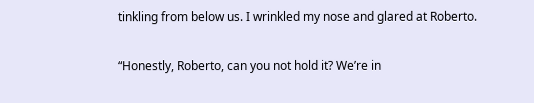tinkling from below us. I wrinkled my nose and glared at Roberto.

“Honestly, Roberto, can you not hold it? We’re in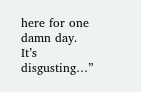here for one damn day. It’s disgusting…”